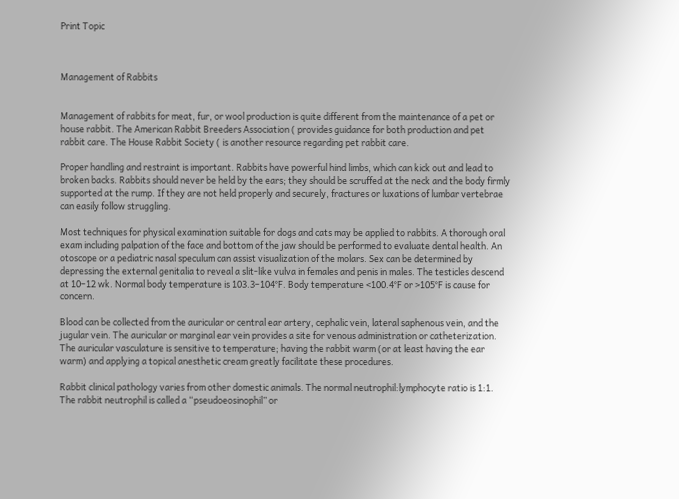Print Topic



Management of Rabbits


Management of rabbits for meat, fur, or wool production is quite different from the maintenance of a pet or house rabbit. The American Rabbit Breeders Association ( provides guidance for both production and pet rabbit care. The House Rabbit Society ( is another resource regarding pet rabbit care.

Proper handling and restraint is important. Rabbits have powerful hind limbs, which can kick out and lead to broken backs. Rabbits should never be held by the ears; they should be scruffed at the neck and the body firmly supported at the rump. If they are not held properly and securely, fractures or luxations of lumbar vertebrae can easily follow struggling.

Most techniques for physical examination suitable for dogs and cats may be applied to rabbits. A thorough oral exam including palpation of the face and bottom of the jaw should be performed to evaluate dental health. An otoscope or a pediatric nasal speculum can assist visualization of the molars. Sex can be determined by depressing the external genitalia to reveal a slit-like vulva in females and penis in males. The testicles descend at 10–12 wk. Normal body temperature is 103.3–104°F. Body temperature <100.4°F or >105°F is cause for concern.

Blood can be collected from the auricular or central ear artery, cephalic vein, lateral saphenous vein, and the jugular vein. The auricular or marginal ear vein provides a site for venous administration or catheterization. The auricular vasculature is sensitive to temperature; having the rabbit warm (or at least having the ear warm) and applying a topical anesthetic cream greatly facilitate these procedures.

Rabbit clinical pathology varies from other domestic animals. The normal neutrophil:lymphocyte ratio is 1:1. The rabbit neutrophil is called a “pseudoeosinophil” or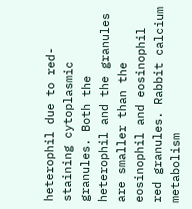heterophil due to red-staining cytoplasmic granules. Both the heterophil and the granules are smaller than the eosinophil and eosinophil red granules. Rabbit calcium metabolism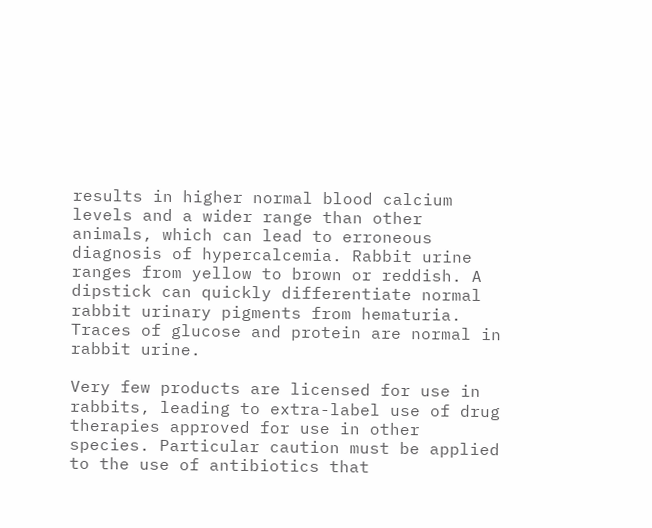results in higher normal blood calcium levels and a wider range than other animals, which can lead to erroneous diagnosis of hypercalcemia. Rabbit urine ranges from yellow to brown or reddish. A dipstick can quickly differentiate normal rabbit urinary pigments from hematuria. Traces of glucose and protein are normal in rabbit urine.

Very few products are licensed for use in rabbits, leading to extra-label use of drug therapies approved for use in other species. Particular caution must be applied to the use of antibiotics that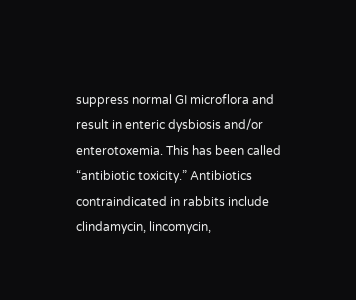suppress normal GI microflora and result in enteric dysbiosis and/or enterotoxemia. This has been called “antibiotic toxicity.” Antibiotics contraindicated in rabbits include clindamycin, lincomycin,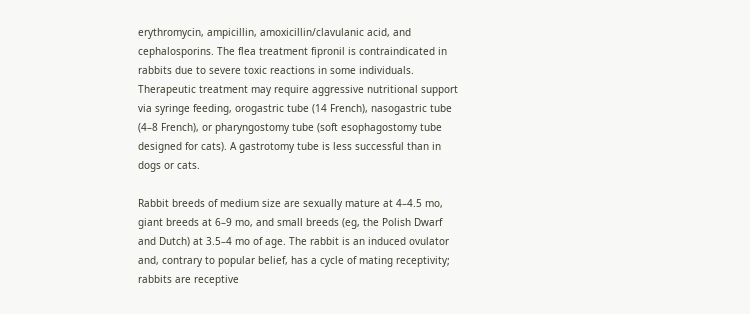erythromycin, ampicillin, amoxicillin/clavulanic acid, and cephalosporins. The flea treatment fipronil is contraindicated in rabbits due to severe toxic reactions in some individuals. Therapeutic treatment may require aggressive nutritional support via syringe feeding, orogastric tube (14 French), nasogastric tube (4–8 French), or pharyngostomy tube (soft esophagostomy tube designed for cats). A gastrotomy tube is less successful than in dogs or cats.

Rabbit breeds of medium size are sexually mature at 4–4.5 mo, giant breeds at 6–9 mo, and small breeds (eg, the Polish Dwarf and Dutch) at 3.5–4 mo of age. The rabbit is an induced ovulator and, contrary to popular belief, has a cycle of mating receptivity; rabbits are receptive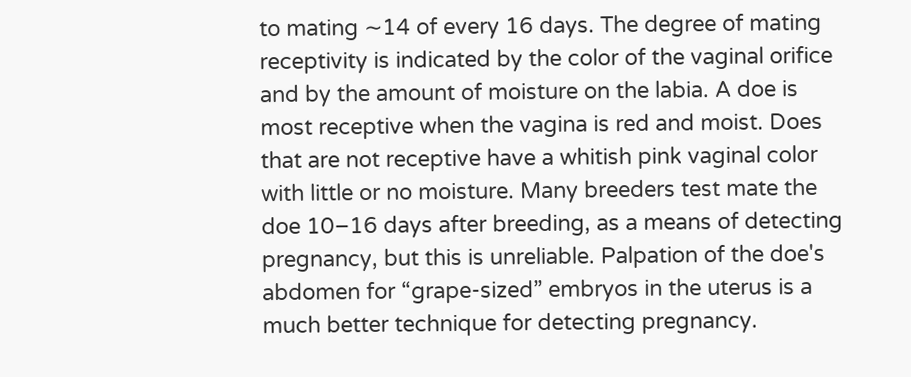to mating ∼14 of every 16 days. The degree of mating receptivity is indicated by the color of the vaginal orifice and by the amount of moisture on the labia. A doe is most receptive when the vagina is red and moist. Does that are not receptive have a whitish pink vaginal color with little or no moisture. Many breeders test mate the doe 10–16 days after breeding, as a means of detecting pregnancy, but this is unreliable. Palpation of the doe's abdomen for “grape-sized” embryos in the uterus is a much better technique for detecting pregnancy.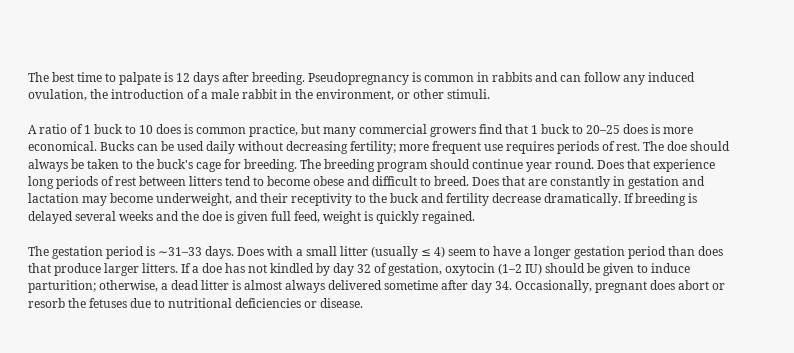The best time to palpate is 12 days after breeding. Pseudopregnancy is common in rabbits and can follow any induced ovulation, the introduction of a male rabbit in the environment, or other stimuli.

A ratio of 1 buck to 10 does is common practice, but many commercial growers find that 1 buck to 20–25 does is more economical. Bucks can be used daily without decreasing fertility; more frequent use requires periods of rest. The doe should always be taken to the buck's cage for breeding. The breeding program should continue year round. Does that experience long periods of rest between litters tend to become obese and difficult to breed. Does that are constantly in gestation and lactation may become underweight, and their receptivity to the buck and fertility decrease dramatically. If breeding is delayed several weeks and the doe is given full feed, weight is quickly regained.

The gestation period is ∼31–33 days. Does with a small litter (usually ≤ 4) seem to have a longer gestation period than does that produce larger litters. If a doe has not kindled by day 32 of gestation, oxytocin (1–2 IU) should be given to induce parturition; otherwise, a dead litter is almost always delivered sometime after day 34. Occasionally, pregnant does abort or resorb the fetuses due to nutritional deficiencies or disease.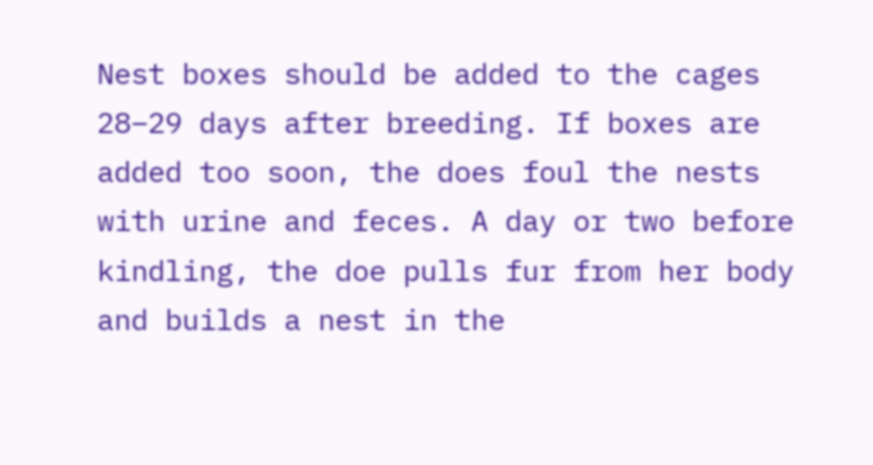Nest boxes should be added to the cages 28–29 days after breeding. If boxes are added too soon, the does foul the nests with urine and feces. A day or two before kindling, the doe pulls fur from her body and builds a nest in the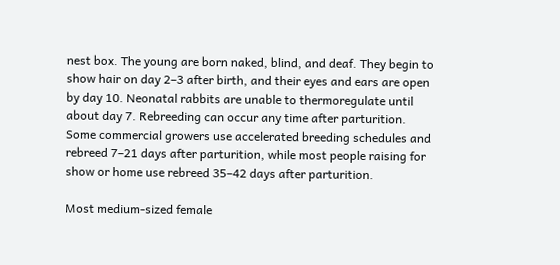nest box. The young are born naked, blind, and deaf. They begin to show hair on day 2–3 after birth, and their eyes and ears are open by day 10. Neonatal rabbits are unable to thermoregulate until about day 7. Rebreeding can occur any time after parturition. Some commercial growers use accelerated breeding schedules and rebreed 7–21 days after parturition, while most people raising for show or home use rebreed 35–42 days after parturition.

Most medium-sized female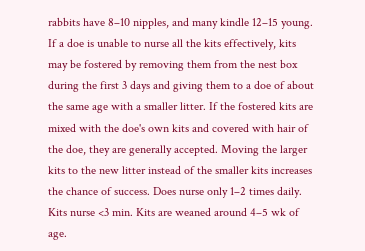rabbits have 8–10 nipples, and many kindle 12–15 young. If a doe is unable to nurse all the kits effectively, kits may be fostered by removing them from the nest box during the first 3 days and giving them to a doe of about the same age with a smaller litter. If the fostered kits are mixed with the doe's own kits and covered with hair of the doe, they are generally accepted. Moving the larger kits to the new litter instead of the smaller kits increases the chance of success. Does nurse only 1–2 times daily. Kits nurse <3 min. Kits are weaned around 4–5 wk of age.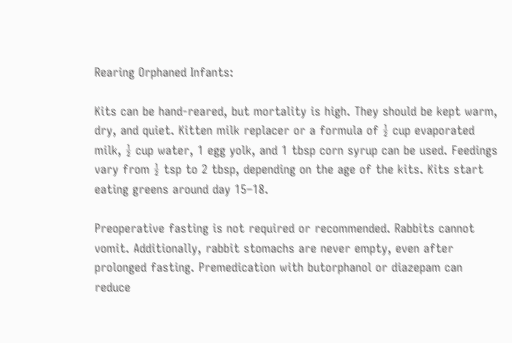Rearing Orphaned Infants:

Kits can be hand-reared, but mortality is high. They should be kept warm, dry, and quiet. Kitten milk replacer or a formula of ½ cup evaporated milk, ½ cup water, 1 egg yolk, and 1 tbsp corn syrup can be used. Feedings vary from ½ tsp to 2 tbsp, depending on the age of the kits. Kits start eating greens around day 15–18.

Preoperative fasting is not required or recommended. Rabbits cannot vomit. Additionally, rabbit stomachs are never empty, even after prolonged fasting. Premedication with butorphanol or diazepam can reduce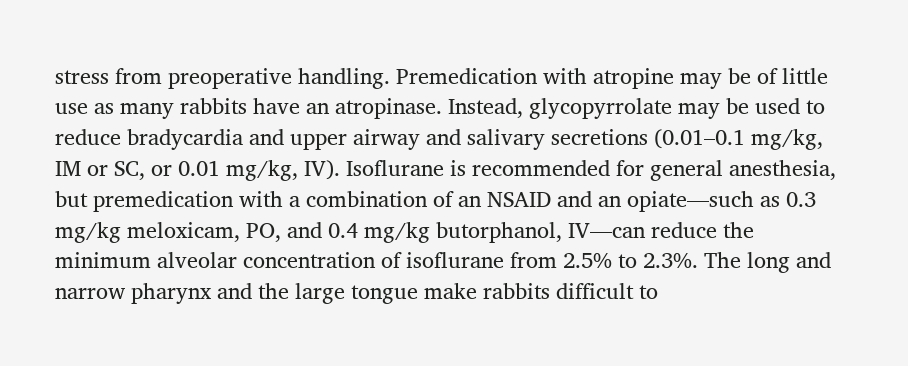stress from preoperative handling. Premedication with atropine may be of little use as many rabbits have an atropinase. Instead, glycopyrrolate may be used to reduce bradycardia and upper airway and salivary secretions (0.01–0.1 mg/kg, IM or SC, or 0.01 mg/kg, IV). Isoflurane is recommended for general anesthesia, but premedication with a combination of an NSAID and an opiate—such as 0.3 mg/kg meloxicam, PO, and 0.4 mg/kg butorphanol, IV—can reduce the minimum alveolar concentration of isoflurane from 2.5% to 2.3%. The long and narrow pharynx and the large tongue make rabbits difficult to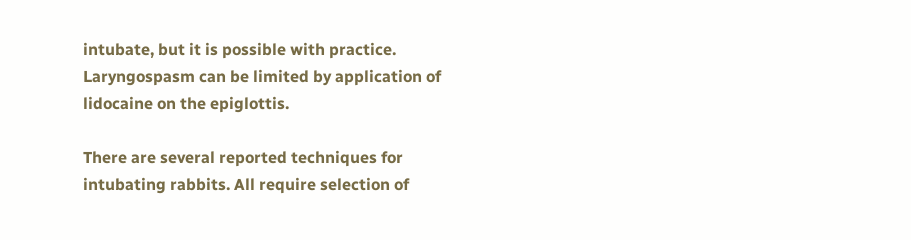intubate, but it is possible with practice. Laryngospasm can be limited by application of lidocaine on the epiglottis.

There are several reported techniques for intubating rabbits. All require selection of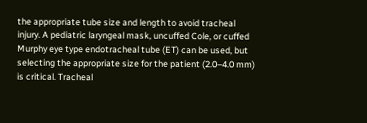the appropriate tube size and length to avoid tracheal injury. A pediatric laryngeal mask, uncuffed Cole, or cuffed Murphy eye type endotracheal tube (ET) can be used, but selecting the appropriate size for the patient (2.0–4.0 mm) is critical. Tracheal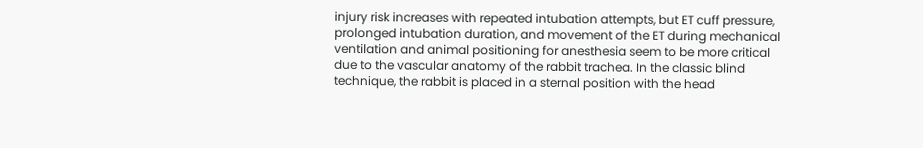injury risk increases with repeated intubation attempts, but ET cuff pressure, prolonged intubation duration, and movement of the ET during mechanical ventilation and animal positioning for anesthesia seem to be more critical due to the vascular anatomy of the rabbit trachea. In the classic blind technique, the rabbit is placed in a sternal position with the head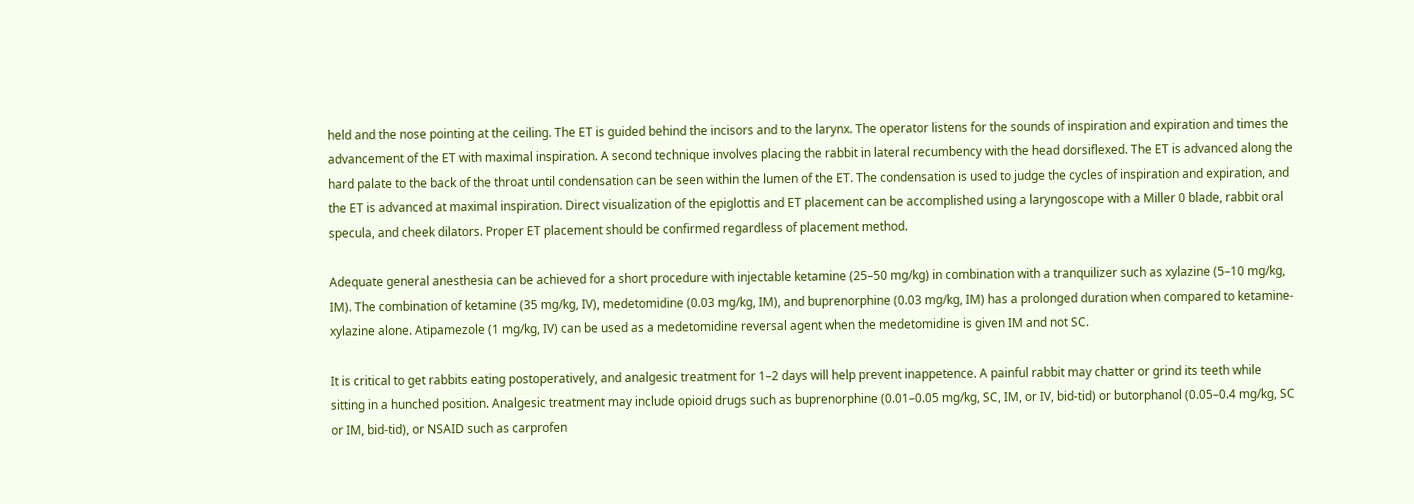held and the nose pointing at the ceiling. The ET is guided behind the incisors and to the larynx. The operator listens for the sounds of inspiration and expiration and times the advancement of the ET with maximal inspiration. A second technique involves placing the rabbit in lateral recumbency with the head dorsiflexed. The ET is advanced along the hard palate to the back of the throat until condensation can be seen within the lumen of the ET. The condensation is used to judge the cycles of inspiration and expiration, and the ET is advanced at maximal inspiration. Direct visualization of the epiglottis and ET placement can be accomplished using a laryngoscope with a Miller 0 blade, rabbit oral specula, and cheek dilators. Proper ET placement should be confirmed regardless of placement method.

Adequate general anesthesia can be achieved for a short procedure with injectable ketamine (25–50 mg/kg) in combination with a tranquilizer such as xylazine (5–10 mg/kg, IM). The combination of ketamine (35 mg/kg, IV), medetomidine (0.03 mg/kg, IM), and buprenorphine (0.03 mg/kg, IM) has a prolonged duration when compared to ketamine-xylazine alone. Atipamezole (1 mg/kg, IV) can be used as a medetomidine reversal agent when the medetomidine is given IM and not SC.

It is critical to get rabbits eating postoperatively, and analgesic treatment for 1–2 days will help prevent inappetence. A painful rabbit may chatter or grind its teeth while sitting in a hunched position. Analgesic treatment may include opioid drugs such as buprenorphine (0.01–0.05 mg/kg, SC, IM, or IV, bid-tid) or butorphanol (0.05–0.4 mg/kg, SC or IM, bid-tid), or NSAID such as carprofen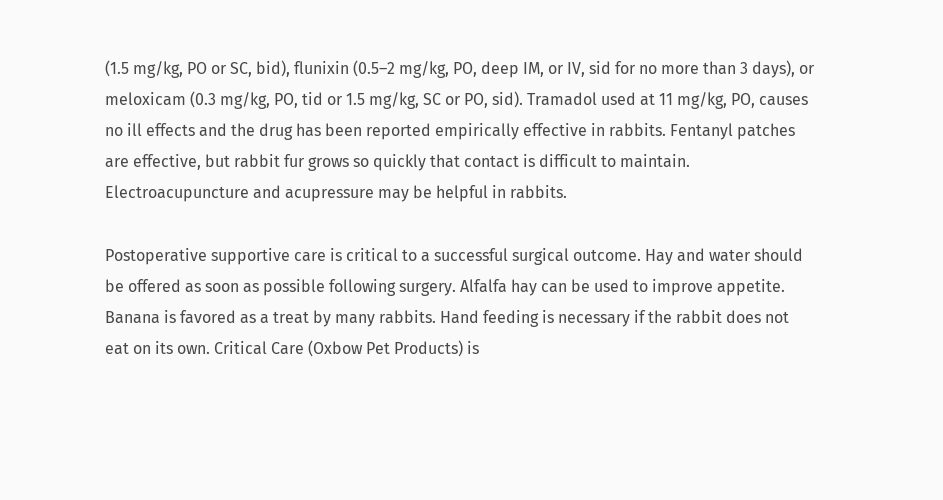(1.5 mg/kg, PO or SC, bid), flunixin (0.5–2 mg/kg, PO, deep IM, or IV, sid for no more than 3 days), or meloxicam (0.3 mg/kg, PO, tid or 1.5 mg/kg, SC or PO, sid). Tramadol used at 11 mg/kg, PO, causes no ill effects and the drug has been reported empirically effective in rabbits. Fentanyl patches are effective, but rabbit fur grows so quickly that contact is difficult to maintain. Electroacupuncture and acupressure may be helpful in rabbits.

Postoperative supportive care is critical to a successful surgical outcome. Hay and water should be offered as soon as possible following surgery. Alfalfa hay can be used to improve appetite. Banana is favored as a treat by many rabbits. Hand feeding is necessary if the rabbit does not eat on its own. Critical Care (Oxbow Pet Products) is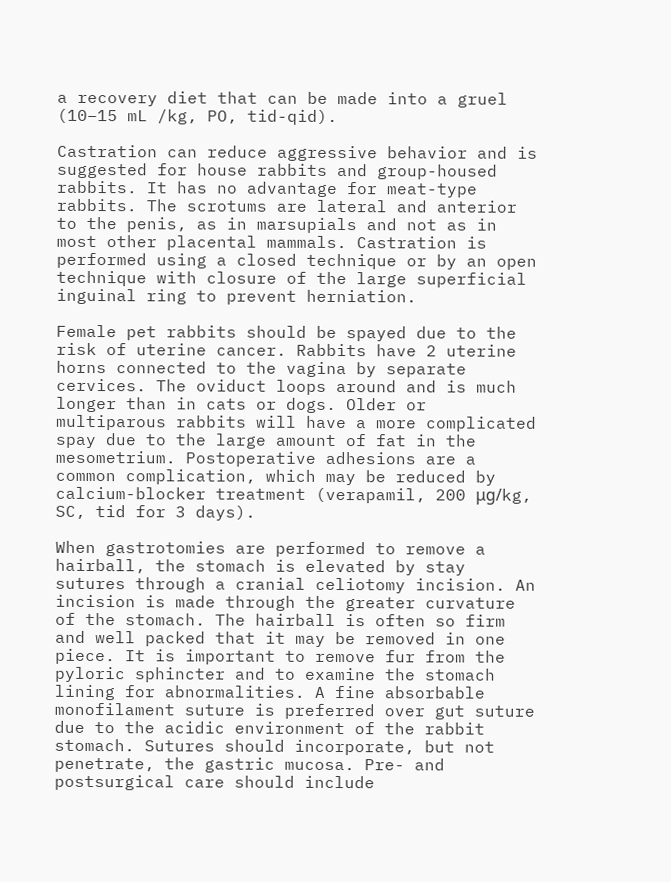a recovery diet that can be made into a gruel (10–15 mL /kg, PO, tid-qid).

Castration can reduce aggressive behavior and is suggested for house rabbits and group-housed rabbits. It has no advantage for meat-type rabbits. The scrotums are lateral and anterior to the penis, as in marsupials and not as in most other placental mammals. Castration is performed using a closed technique or by an open technique with closure of the large superficial inguinal ring to prevent herniation.

Female pet rabbits should be spayed due to the risk of uterine cancer. Rabbits have 2 uterine horns connected to the vagina by separate cervices. The oviduct loops around and is much longer than in cats or dogs. Older or multiparous rabbits will have a more complicated spay due to the large amount of fat in the mesometrium. Postoperative adhesions are a common complication, which may be reduced by calcium-blocker treatment (verapamil, 200 μg/kg, SC, tid for 3 days).

When gastrotomies are performed to remove a hairball, the stomach is elevated by stay sutures through a cranial celiotomy incision. An incision is made through the greater curvature of the stomach. The hairball is often so firm and well packed that it may be removed in one piece. It is important to remove fur from the pyloric sphincter and to examine the stomach lining for abnormalities. A fine absorbable monofilament suture is preferred over gut suture due to the acidic environment of the rabbit stomach. Sutures should incorporate, but not penetrate, the gastric mucosa. Pre- and postsurgical care should include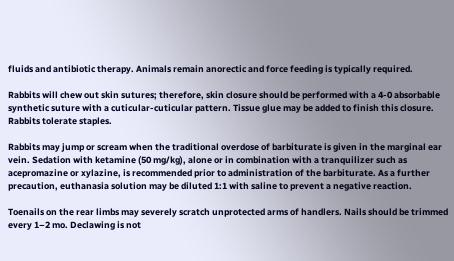fluids and antibiotic therapy. Animals remain anorectic and force feeding is typically required.

Rabbits will chew out skin sutures; therefore, skin closure should be performed with a 4-0 absorbable synthetic suture with a cuticular-cuticular pattern. Tissue glue may be added to finish this closure. Rabbits tolerate staples.

Rabbits may jump or scream when the traditional overdose of barbiturate is given in the marginal ear vein. Sedation with ketamine (50 mg/kg), alone or in combination with a tranquilizer such as acepromazine or xylazine, is recommended prior to administration of the barbiturate. As a further precaution, euthanasia solution may be diluted 1:1 with saline to prevent a negative reaction.

Toenails on the rear limbs may severely scratch unprotected arms of handlers. Nails should be trimmed every 1–2 mo. Declawing is not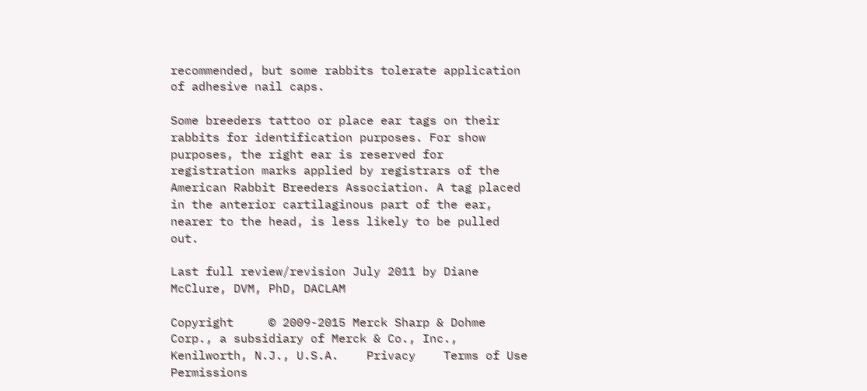recommended, but some rabbits tolerate application of adhesive nail caps.

Some breeders tattoo or place ear tags on their rabbits for identification purposes. For show purposes, the right ear is reserved for registration marks applied by registrars of the American Rabbit Breeders Association. A tag placed in the anterior cartilaginous part of the ear, nearer to the head, is less likely to be pulled out.

Last full review/revision July 2011 by Diane McClure, DVM, PhD, DACLAM

Copyright     © 2009-2015 Merck Sharp & Dohme Corp., a subsidiary of Merck & Co., Inc., Kenilworth, N.J., U.S.A.    Privacy    Terms of Use    Permissions